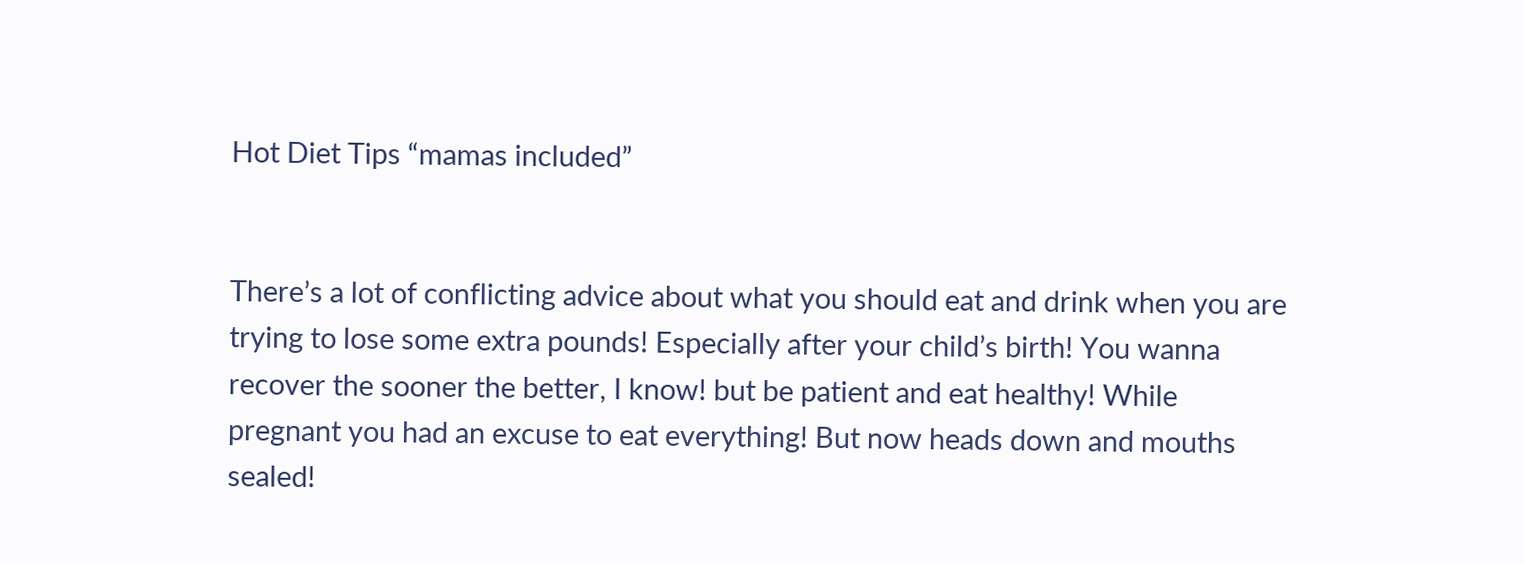Hot Diet Tips “mamas included”


There’s a lot of conflicting advice about what you should eat and drink when you are trying to lose some extra pounds! Especially after your child’s birth! You wanna recover the sooner the better, I know! but be patient and eat healthy! While pregnant you had an excuse to eat everything! But now heads down and mouths sealed!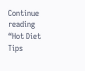Continue reading “Hot Diet Tips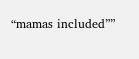“mamas included””